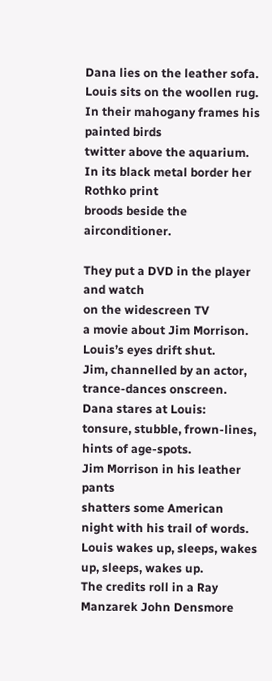Dana lies on the leather sofa.
Louis sits on the woollen rug.
In their mahogany frames his painted birds
twitter above the aquarium.
In its black metal border her Rothko print
broods beside the airconditioner.

They put a DVD in the player and watch
on the widescreen TV
a movie about Jim Morrison.
Louis’s eyes drift shut.
Jim, channelled by an actor, trance-dances onscreen.
Dana stares at Louis:
tonsure, stubble, frown-lines,
hints of age-spots.
Jim Morrison in his leather pants
shatters some American night with his trail of words.
Louis wakes up, sleeps, wakes up, sleeps, wakes up.
The credits roll in a Ray Manzarek John Densmore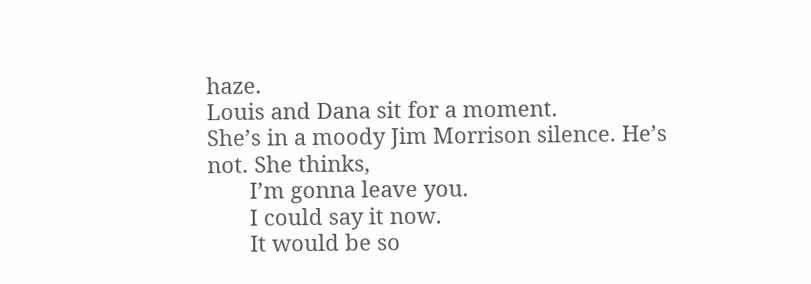haze.
Louis and Dana sit for a moment.
She’s in a moody Jim Morrison silence. He’s
not. She thinks,
       I’m gonna leave you.
       I could say it now.
       It would be so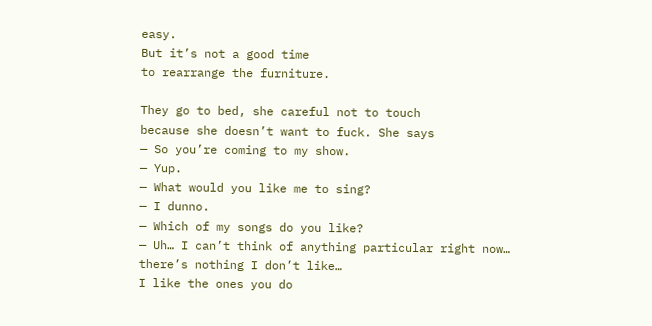easy.
But it’s not a good time
to rearrange the furniture.

They go to bed, she careful not to touch
because she doesn’t want to fuck. She says
— So you’re coming to my show.
— Yup.
— What would you like me to sing?
— I dunno.
— Which of my songs do you like?
— Uh… I can’t think of anything particular right now…
there’s nothing I don’t like…
I like the ones you do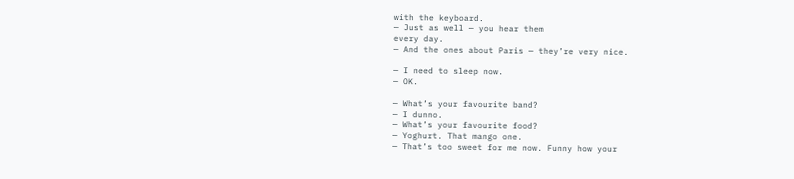with the keyboard.
— Just as well — you hear them
every day.
— And the ones about Paris — they’re very nice.

— I need to sleep now.
— OK.

— What’s your favourite band?
— I dunno.
— What’s your favourite food?
— Yoghurt. That mango one.
— That’s too sweet for me now. Funny how your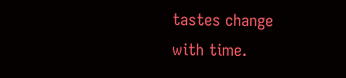tastes change
with time.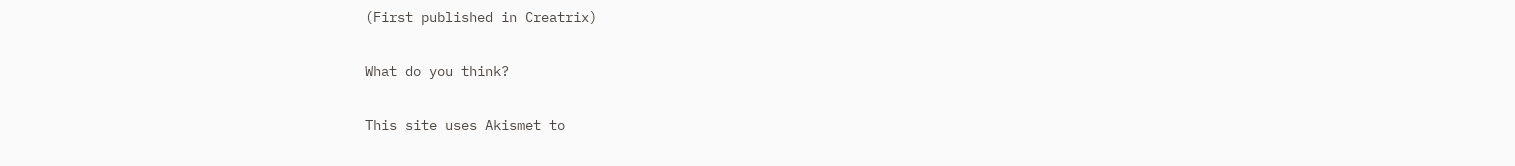(First published in Creatrix)

What do you think?

This site uses Akismet to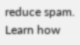reduce spam. Learn how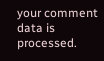your comment data is processed.